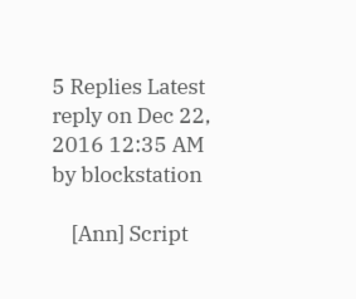5 Replies Latest reply on Dec 22, 2016 12:35 AM by blockstation

    [Ann] Script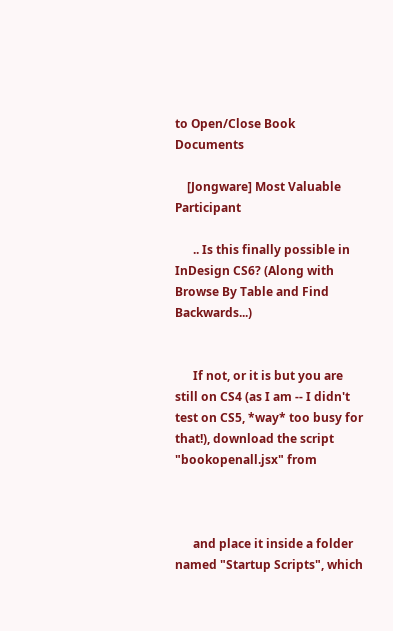to Open/Close Book Documents

    [Jongware] Most Valuable Participant

      .. Is this finally possible in InDesign CS6? (Along with Browse By Table and Find Backwards...)


      If not, or it is but you are still on CS4 (as I am -- I didn't test on CS5, *way* too busy for that!), download the script "bookopenall.jsx" from



      and place it inside a folder named "Startup Scripts", which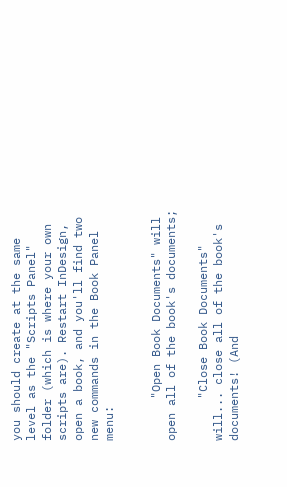you should create at the same level as the "Scripts Panel" folder (which is where your own scripts are). Restart InDesign, open a book, and you'll find two new commands in the Book Panel menu:


      "Open Book Documents" will open all of the book's documents;

      "Close Book Documents" will... close all of the book's documents! (And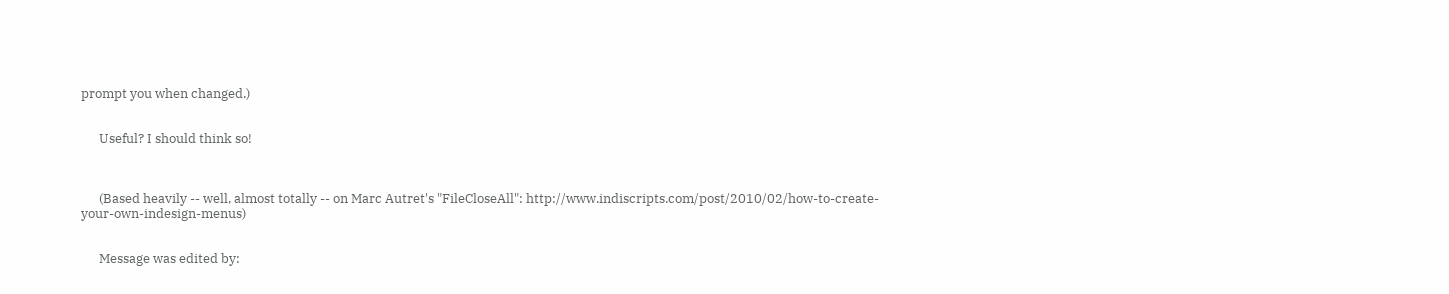prompt you when changed.)


      Useful? I should think so!



      (Based heavily -- well, almost totally -- on Marc Autret's "FileCloseAll": http://www.indiscripts.com/post/2010/02/how-to-create-your-own-indesign-menus)


      Message was edited by: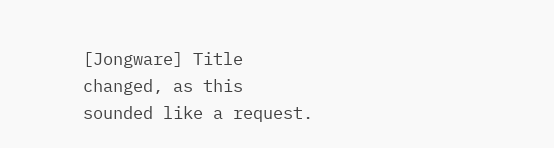[Jongware] Title changed, as this sounded like a request.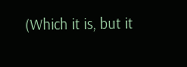(Which it is, but it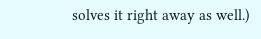solves it right away as well.)